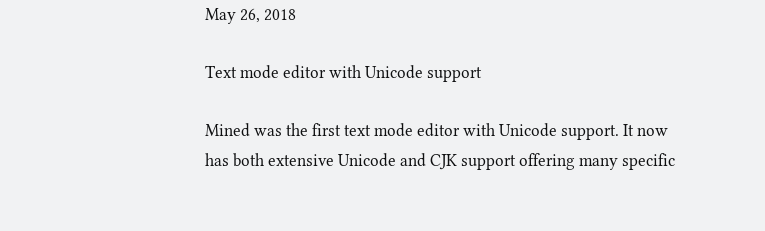May 26, 2018

Text mode editor with Unicode support

Mined was the first text mode editor with Unicode support. It now has both extensive Unicode and CJK support offering many specific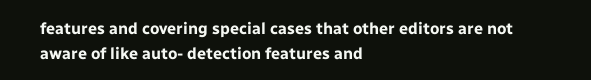features and covering special cases that other editors are not aware of like auto- detection features and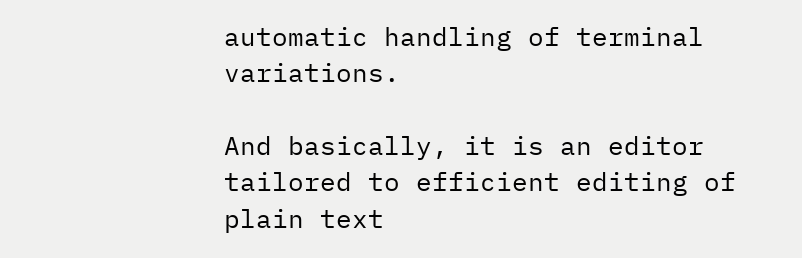automatic handling of terminal variations.

And basically, it is an editor tailored to efficient editing of plain text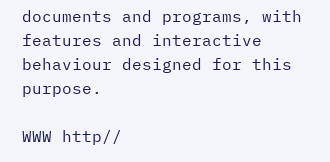documents and programs, with features and interactive behaviour designed for this purpose.

WWW http//